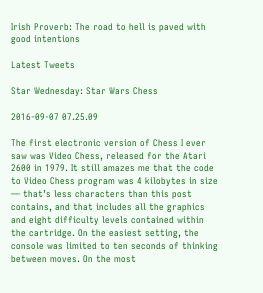Irish Proverb: The road to hell is paved with good intentions

Latest Tweets

Star Wednesday: Star Wars Chess

2016-09-07 07.25.09

The first electronic version of Chess I ever saw was Video Chess, released for the Atari 2600 in 1979. It still amazes me that the code to Video Chess program was 4 kilobytes in size — that’s less characters than this post contains, and that includes all the graphics and eight difficulty levels contained within the cartridge. On the easiest setting, the console was limited to ten seconds of thinking between moves. On the most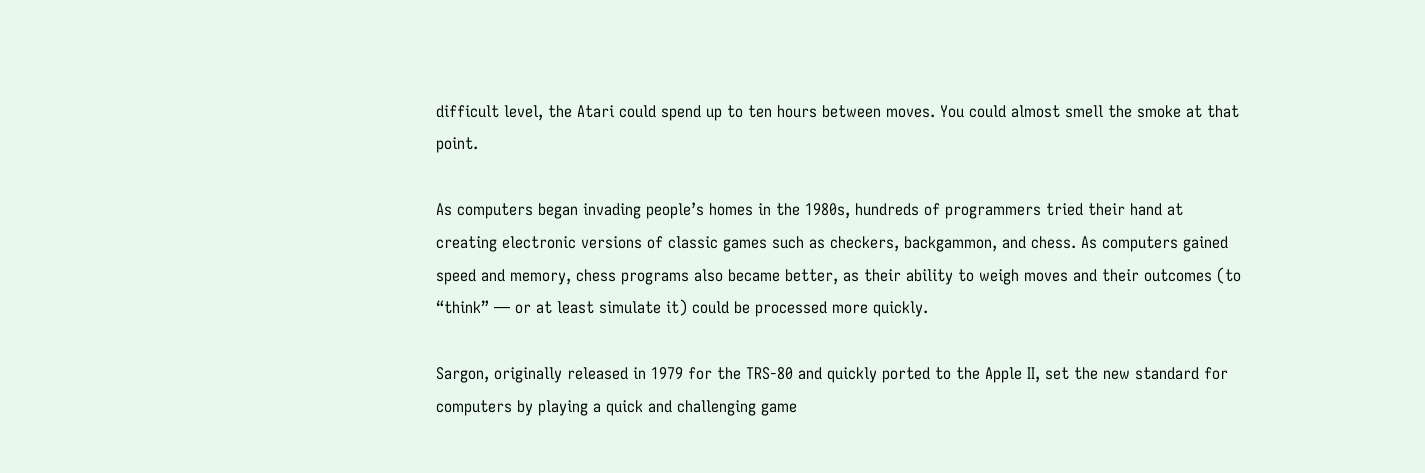difficult level, the Atari could spend up to ten hours between moves. You could almost smell the smoke at that point.

As computers began invading people’s homes in the 1980s, hundreds of programmers tried their hand at creating electronic versions of classic games such as checkers, backgammon, and chess. As computers gained speed and memory, chess programs also became better, as their ability to weigh moves and their outcomes (to “think” — or at least simulate it) could be processed more quickly.

Sargon, originally released in 1979 for the TRS-80 and quickly ported to the Apple II, set the new standard for computers by playing a quick and challenging game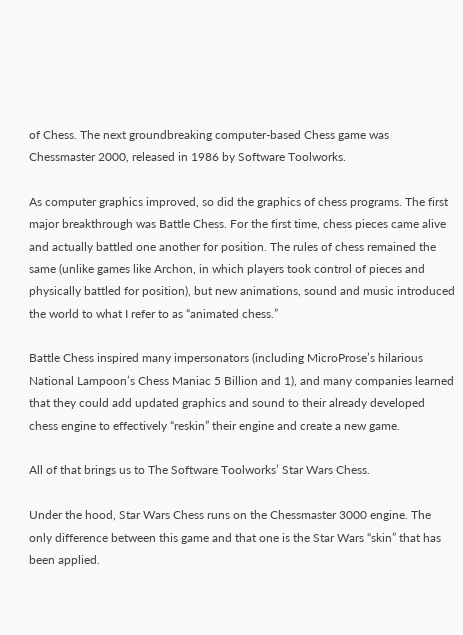of Chess. The next groundbreaking computer-based Chess game was Chessmaster 2000, released in 1986 by Software Toolworks.

As computer graphics improved, so did the graphics of chess programs. The first major breakthrough was Battle Chess. For the first time, chess pieces came alive and actually battled one another for position. The rules of chess remained the same (unlike games like Archon, in which players took control of pieces and physically battled for position), but new animations, sound and music introduced the world to what I refer to as “animated chess.”

Battle Chess inspired many impersonators (including MicroProse’s hilarious National Lampoon’s Chess Maniac 5 Billion and 1), and many companies learned that they could add updated graphics and sound to their already developed chess engine to effectively “reskin” their engine and create a new game.

All of that brings us to The Software Toolworks’ Star Wars Chess.

Under the hood, Star Wars Chess runs on the Chessmaster 3000 engine. The only difference between this game and that one is the Star Wars “skin” that has been applied.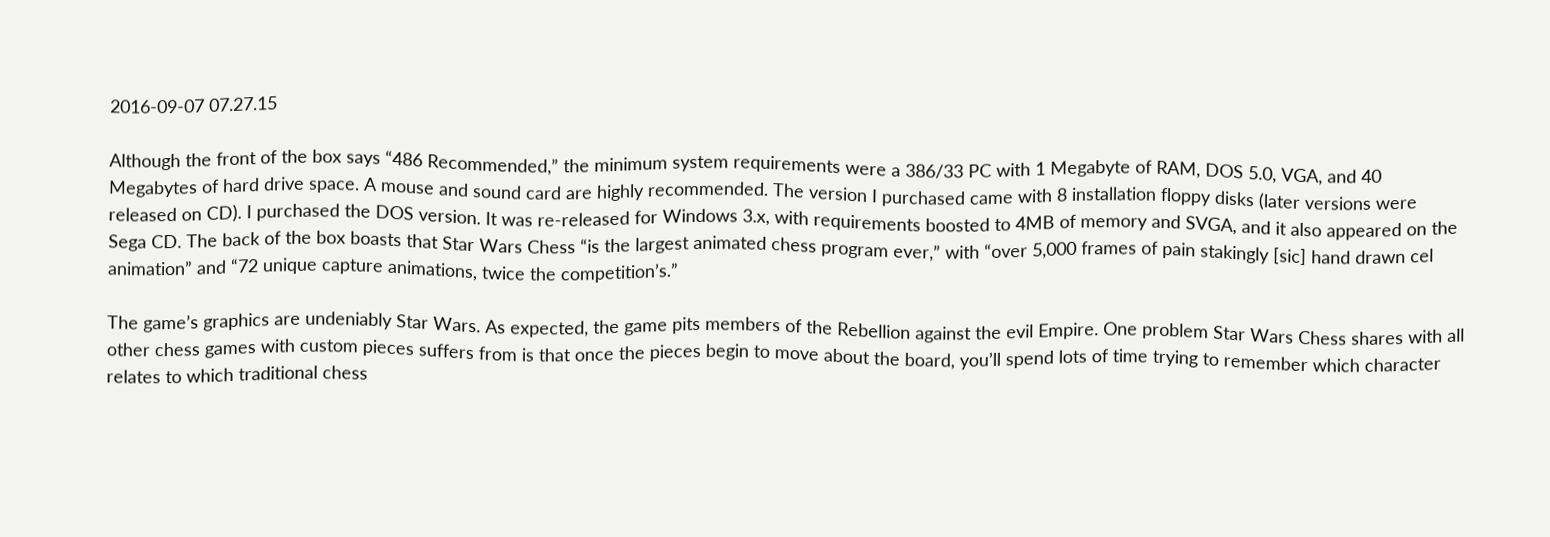2016-09-07 07.27.15

Although the front of the box says “486 Recommended,” the minimum system requirements were a 386/33 PC with 1 Megabyte of RAM, DOS 5.0, VGA, and 40 Megabytes of hard drive space. A mouse and sound card are highly recommended. The version I purchased came with 8 installation floppy disks (later versions were released on CD). I purchased the DOS version. It was re-released for Windows 3.x, with requirements boosted to 4MB of memory and SVGA, and it also appeared on the Sega CD. The back of the box boasts that Star Wars Chess “is the largest animated chess program ever,” with “over 5,000 frames of pain stakingly [sic] hand drawn cel animation” and “72 unique capture animations, twice the competition’s.”

The game’s graphics are undeniably Star Wars. As expected, the game pits members of the Rebellion against the evil Empire. One problem Star Wars Chess shares with all other chess games with custom pieces suffers from is that once the pieces begin to move about the board, you’ll spend lots of time trying to remember which character relates to which traditional chess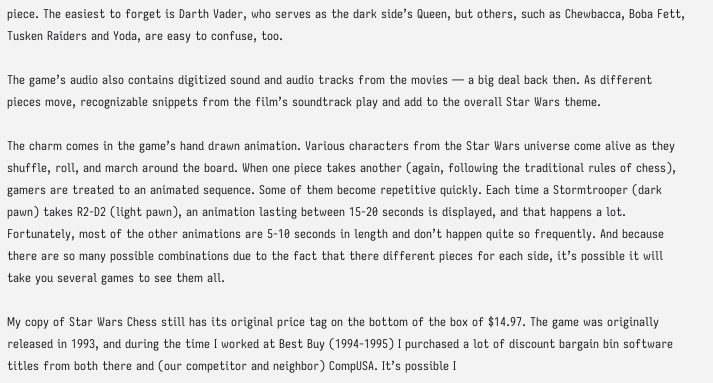piece. The easiest to forget is Darth Vader, who serves as the dark side’s Queen, but others, such as Chewbacca, Boba Fett, Tusken Raiders and Yoda, are easy to confuse, too.

The game’s audio also contains digitized sound and audio tracks from the movies — a big deal back then. As different pieces move, recognizable snippets from the film’s soundtrack play and add to the overall Star Wars theme.

The charm comes in the game’s hand drawn animation. Various characters from the Star Wars universe come alive as they shuffle, roll, and march around the board. When one piece takes another (again, following the traditional rules of chess), gamers are treated to an animated sequence. Some of them become repetitive quickly. Each time a Stormtrooper (dark pawn) takes R2-D2 (light pawn), an animation lasting between 15-20 seconds is displayed, and that happens a lot. Fortunately, most of the other animations are 5-10 seconds in length and don’t happen quite so frequently. And because there are so many possible combinations due to the fact that there different pieces for each side, it’s possible it will take you several games to see them all.

My copy of Star Wars Chess still has its original price tag on the bottom of the box of $14.97. The game was originally released in 1993, and during the time I worked at Best Buy (1994-1995) I purchased a lot of discount bargain bin software titles from both there and (our competitor and neighbor) CompUSA. It’s possible I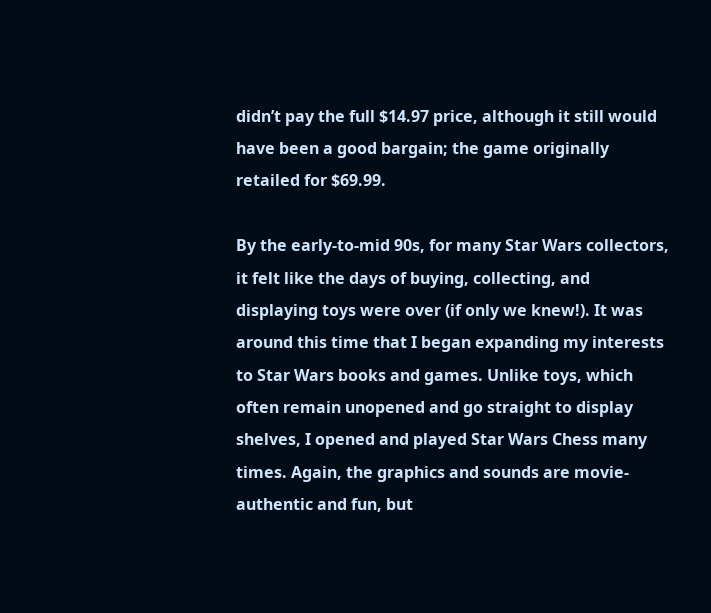didn’t pay the full $14.97 price, although it still would have been a good bargain; the game originally retailed for $69.99.

By the early-to-mid 90s, for many Star Wars collectors, it felt like the days of buying, collecting, and displaying toys were over (if only we knew!). It was around this time that I began expanding my interests to Star Wars books and games. Unlike toys, which often remain unopened and go straight to display shelves, I opened and played Star Wars Chess many times. Again, the graphics and sounds are movie-authentic and fun, but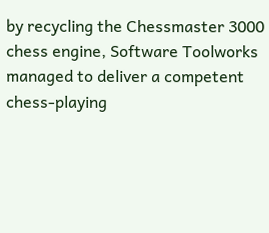by recycling the Chessmaster 3000 chess engine, Software Toolworks managed to deliver a competent chess-playing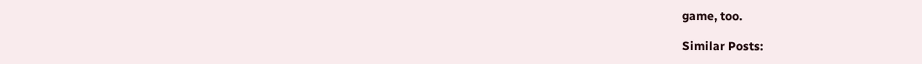game, too.

Similar Posts: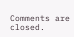Comments are closed.